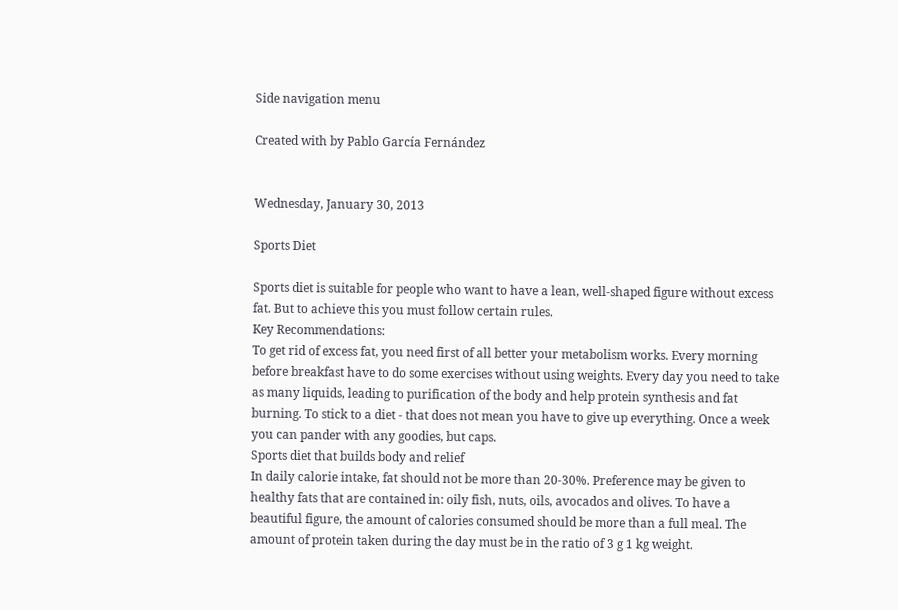Side navigation menu

Created with by Pablo García Fernández


Wednesday, January 30, 2013

Sports Diet

Sports diet is suitable for people who want to have a lean, well-shaped figure without excess fat. But to achieve this you must follow certain rules.
Key Recommendations:
To get rid of excess fat, you need first of all better your metabolism works. Every morning before breakfast have to do some exercises without using weights. Every day you need to take as many liquids, leading to purification of the body and help protein synthesis and fat burning. To stick to a diet - that does not mean you have to give up everything. Once a week you can pander with any goodies, but caps.
Sports diet that builds body and relief
In daily calorie intake, fat should not be more than 20-30%. Preference may be given to healthy fats that are contained in: oily fish, nuts, oils, avocados and olives. To have a beautiful figure, the amount of calories consumed should be more than a full meal. The amount of protein taken during the day must be in the ratio of 3 g 1 kg weight.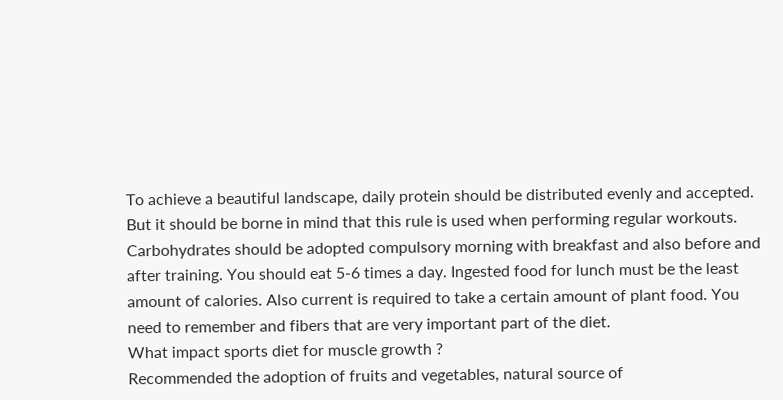To achieve a beautiful landscape, daily protein should be distributed evenly and accepted. But it should be borne in mind that this rule is used when performing regular workouts. Carbohydrates should be adopted compulsory morning with breakfast and also before and after training. You should eat 5-6 times a day. Ingested food for lunch must be the least amount of calories. Also current is required to take a certain amount of plant food. You need to remember and fibers that are very important part of the diet.
What impact sports diet for muscle growth ?
Recommended the adoption of fruits and vegetables, natural source of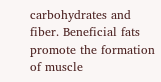carbohydrates and fiber. Beneficial fats promote the formation of muscle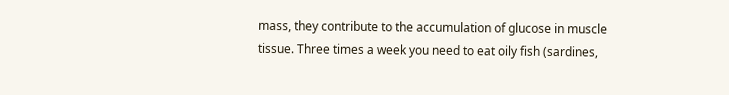mass, they contribute to the accumulation of glucose in muscle tissue. Three times a week you need to eat oily fish (sardines,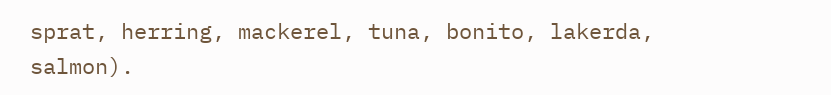sprat, herring, mackerel, tuna, bonito, lakerda, salmon).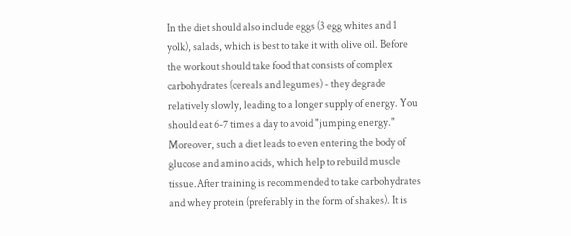In the diet should also include eggs (3 egg whites and 1 yolk), salads, which is best to take it with olive oil. Before the workout should take food that consists of complex carbohydrates (cereals and legumes) - they degrade relatively slowly, leading to a longer supply of energy. You should eat 6-7 times a day to avoid "jumping energy." Moreover, such a diet leads to even entering the body of glucose and amino acids, which help to rebuild muscle tissue.After training is recommended to take carbohydrates and whey protein (preferably in the form of shakes). It is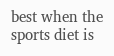best when the sports diet is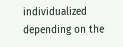individualized depending on the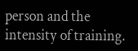person and the intensity of training.